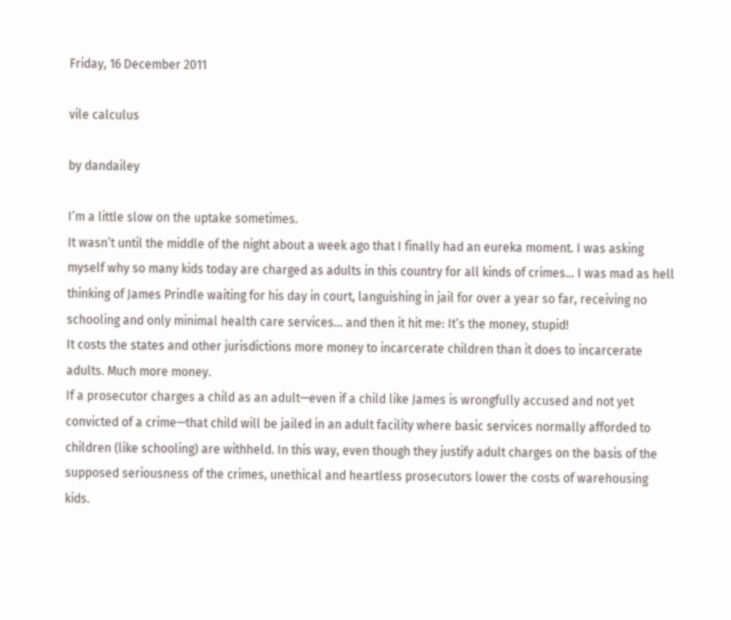Friday, 16 December 2011

vile calculus

by dandailey

I’m a little slow on the uptake sometimes.
It wasn’t until the middle of the night about a week ago that I finally had an eureka moment. I was asking myself why so many kids today are charged as adults in this country for all kinds of crimes… I was mad as hell thinking of James Prindle waiting for his day in court, languishing in jail for over a year so far, receiving no schooling and only minimal health care services… and then it hit me: It’s the money, stupid!
It costs the states and other jurisdictions more money to incarcerate children than it does to incarcerate adults. Much more money.
If a prosecutor charges a child as an adult—even if a child like James is wrongfully accused and not yet convicted of a crime—that child will be jailed in an adult facility where basic services normally afforded to children (like schooling) are withheld. In this way, even though they justify adult charges on the basis of the supposed seriousness of the crimes, unethical and heartless prosecutors lower the costs of warehousing kids.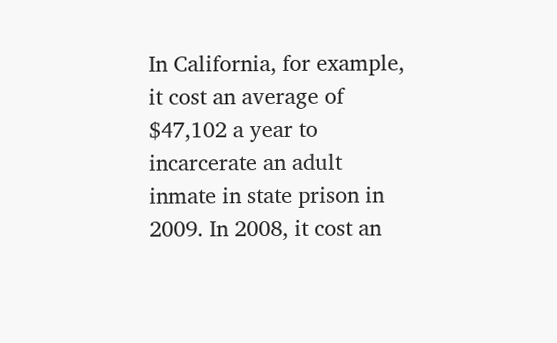In California, for example, it cost an average of $47,102 a year to incarcerate an adult inmate in state prison in 2009. In 2008, it cost an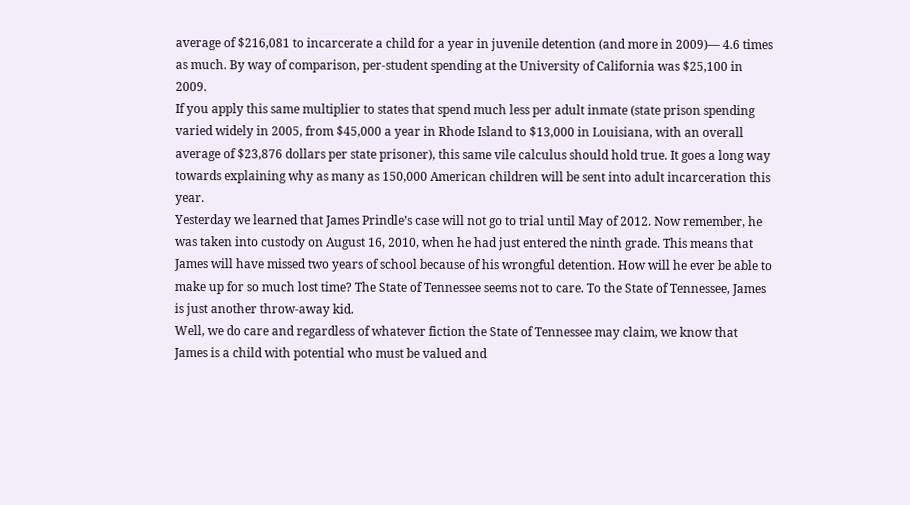average of $216,081 to incarcerate a child for a year in juvenile detention (and more in 2009)— 4.6 times as much. By way of comparison, per-student spending at the University of California was $25,100 in 2009.
If you apply this same multiplier to states that spend much less per adult inmate (state prison spending varied widely in 2005, from $45,000 a year in Rhode Island to $13,000 in Louisiana, with an overall average of $23,876 dollars per state prisoner), this same vile calculus should hold true. It goes a long way towards explaining why as many as 150,000 American children will be sent into adult incarceration this year.
Yesterday we learned that James Prindle’s case will not go to trial until May of 2012. Now remember, he was taken into custody on August 16, 2010, when he had just entered the ninth grade. This means that James will have missed two years of school because of his wrongful detention. How will he ever be able to make up for so much lost time? The State of Tennessee seems not to care. To the State of Tennessee, James is just another throw-away kid.
Well, we do care and regardless of whatever fiction the State of Tennessee may claim, we know that James is a child with potential who must be valued and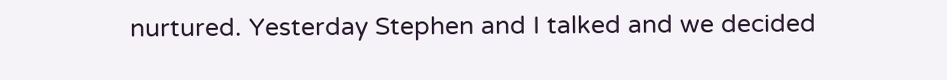nurtured. Yesterday Stephen and I talked and we decided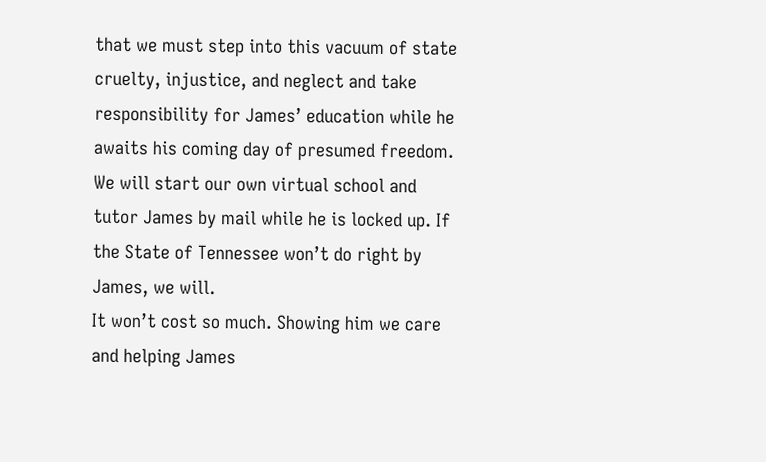that we must step into this vacuum of state cruelty, injustice, and neglect and take responsibility for James’ education while he awaits his coming day of presumed freedom. We will start our own virtual school and tutor James by mail while he is locked up. If the State of Tennessee won’t do right by James, we will.
It won’t cost so much. Showing him we care and helping James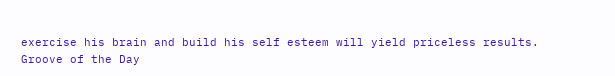exercise his brain and build his self esteem will yield priceless results.
Groove of the Day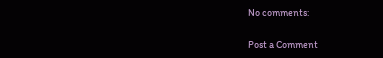No comments:

Post a Comment